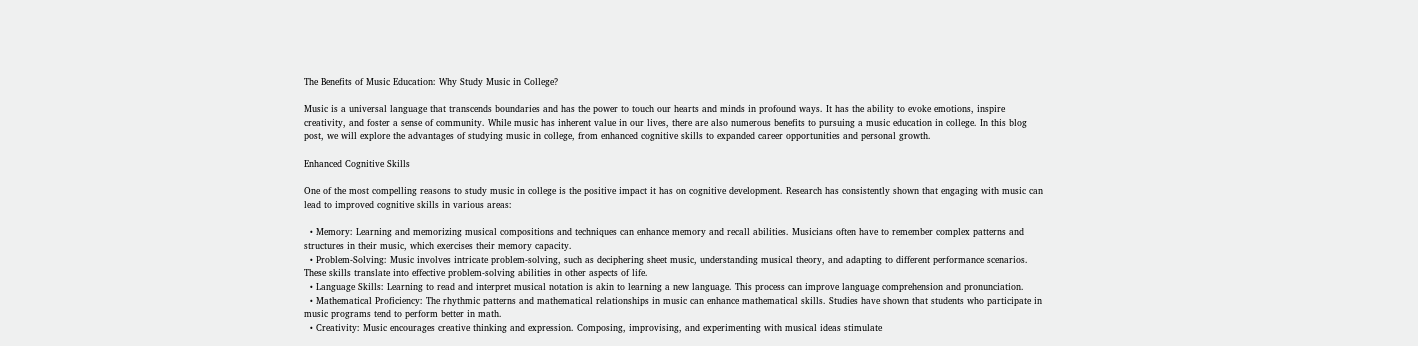The Benefits of Music Education: Why Study Music in College?

Music is a universal language that transcends boundaries and has the power to touch our hearts and minds in profound ways. It has the ability to evoke emotions, inspire creativity, and foster a sense of community. While music has inherent value in our lives, there are also numerous benefits to pursuing a music education in college. In this blog post, we will explore the advantages of studying music in college, from enhanced cognitive skills to expanded career opportunities and personal growth.

Enhanced Cognitive Skills

One of the most compelling reasons to study music in college is the positive impact it has on cognitive development. Research has consistently shown that engaging with music can lead to improved cognitive skills in various areas:

  • Memory: Learning and memorizing musical compositions and techniques can enhance memory and recall abilities. Musicians often have to remember complex patterns and structures in their music, which exercises their memory capacity.
  • Problem-Solving: Music involves intricate problem-solving, such as deciphering sheet music, understanding musical theory, and adapting to different performance scenarios. These skills translate into effective problem-solving abilities in other aspects of life.
  • Language Skills: Learning to read and interpret musical notation is akin to learning a new language. This process can improve language comprehension and pronunciation.
  • Mathematical Proficiency: The rhythmic patterns and mathematical relationships in music can enhance mathematical skills. Studies have shown that students who participate in music programs tend to perform better in math.
  • Creativity: Music encourages creative thinking and expression. Composing, improvising, and experimenting with musical ideas stimulate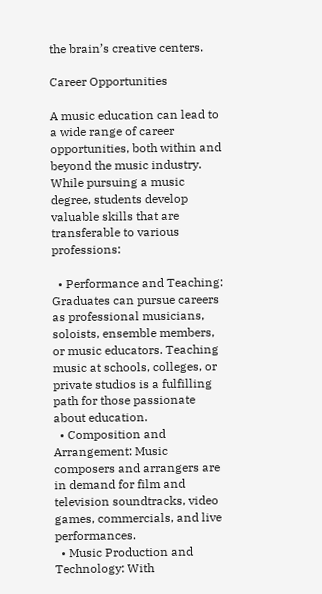the brain’s creative centers.

Career Opportunities

A music education can lead to a wide range of career opportunities, both within and beyond the music industry. While pursuing a music degree, students develop valuable skills that are transferable to various professions:

  • Performance and Teaching: Graduates can pursue careers as professional musicians, soloists, ensemble members, or music educators. Teaching music at schools, colleges, or private studios is a fulfilling path for those passionate about education.
  • Composition and Arrangement: Music composers and arrangers are in demand for film and television soundtracks, video games, commercials, and live performances.
  • Music Production and Technology: With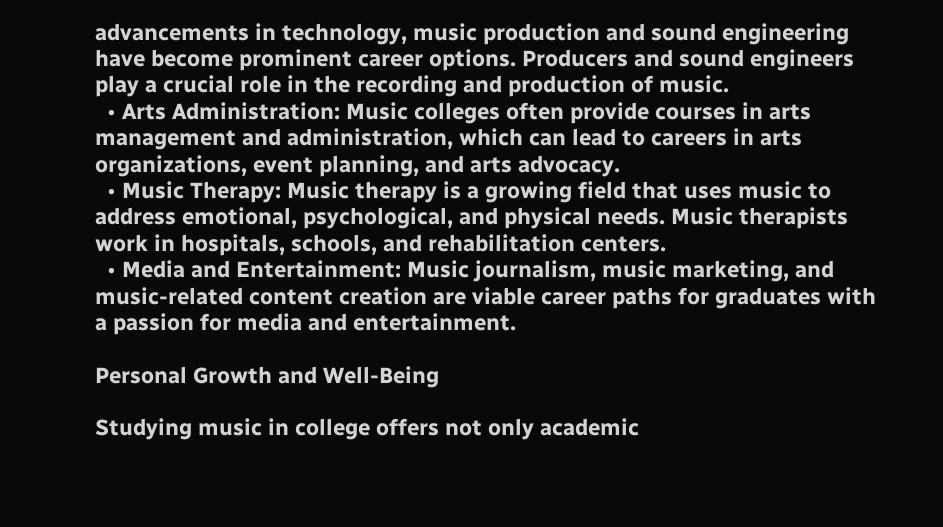advancements in technology, music production and sound engineering have become prominent career options. Producers and sound engineers play a crucial role in the recording and production of music.
  • Arts Administration: Music colleges often provide courses in arts management and administration, which can lead to careers in arts organizations, event planning, and arts advocacy.
  • Music Therapy: Music therapy is a growing field that uses music to address emotional, psychological, and physical needs. Music therapists work in hospitals, schools, and rehabilitation centers.
  • Media and Entertainment: Music journalism, music marketing, and music-related content creation are viable career paths for graduates with a passion for media and entertainment.

Personal Growth and Well-Being

Studying music in college offers not only academic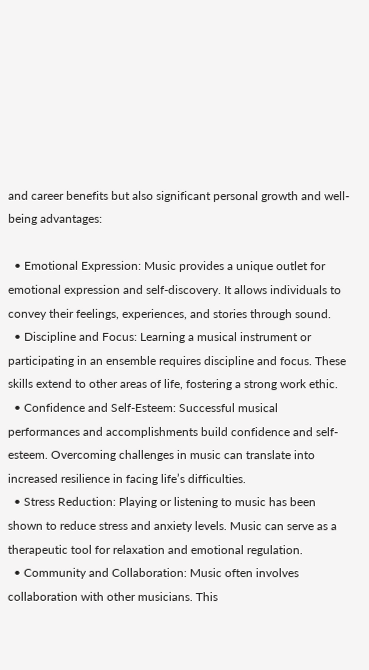and career benefits but also significant personal growth and well-being advantages:

  • Emotional Expression: Music provides a unique outlet for emotional expression and self-discovery. It allows individuals to convey their feelings, experiences, and stories through sound.
  • Discipline and Focus: Learning a musical instrument or participating in an ensemble requires discipline and focus. These skills extend to other areas of life, fostering a strong work ethic.
  • Confidence and Self-Esteem: Successful musical performances and accomplishments build confidence and self-esteem. Overcoming challenges in music can translate into increased resilience in facing life’s difficulties.
  • Stress Reduction: Playing or listening to music has been shown to reduce stress and anxiety levels. Music can serve as a therapeutic tool for relaxation and emotional regulation.
  • Community and Collaboration: Music often involves collaboration with other musicians. This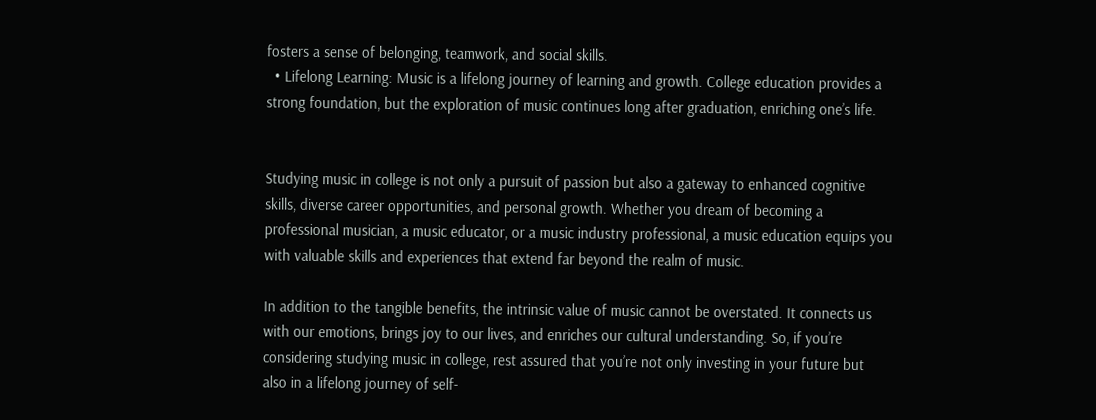fosters a sense of belonging, teamwork, and social skills.
  • Lifelong Learning: Music is a lifelong journey of learning and growth. College education provides a strong foundation, but the exploration of music continues long after graduation, enriching one’s life.


Studying music in college is not only a pursuit of passion but also a gateway to enhanced cognitive skills, diverse career opportunities, and personal growth. Whether you dream of becoming a professional musician, a music educator, or a music industry professional, a music education equips you with valuable skills and experiences that extend far beyond the realm of music.

In addition to the tangible benefits, the intrinsic value of music cannot be overstated. It connects us with our emotions, brings joy to our lives, and enriches our cultural understanding. So, if you’re considering studying music in college, rest assured that you’re not only investing in your future but also in a lifelong journey of self-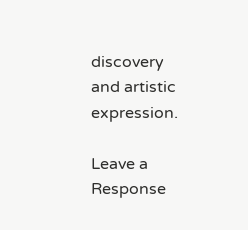discovery and artistic expression.

Leave a Response